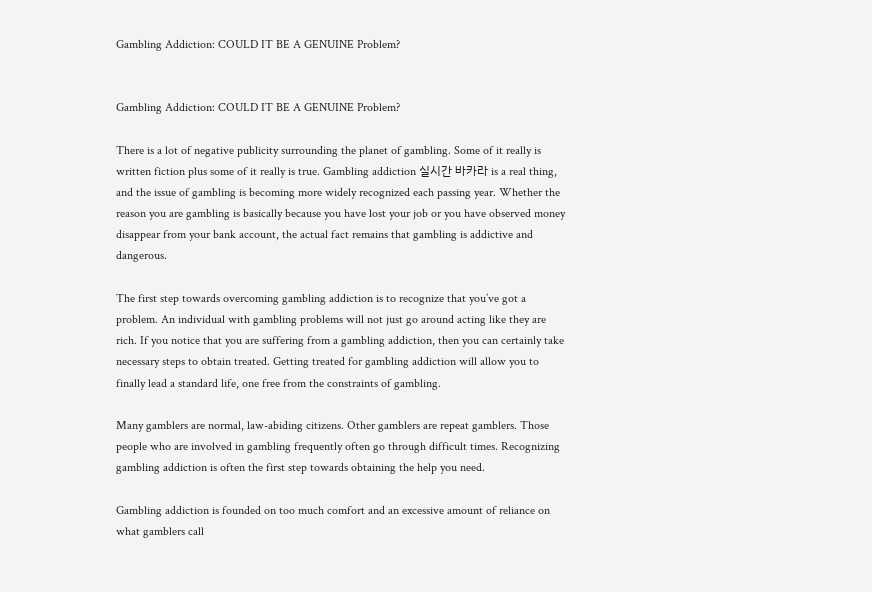Gambling Addiction: COULD IT BE A GENUINE Problem?


Gambling Addiction: COULD IT BE A GENUINE Problem?

There is a lot of negative publicity surrounding the planet of gambling. Some of it really is written fiction plus some of it really is true. Gambling addiction 실시간 바카라 is a real thing, and the issue of gambling is becoming more widely recognized each passing year. Whether the reason you are gambling is basically because you have lost your job or you have observed money disappear from your bank account, the actual fact remains that gambling is addictive and dangerous.

The first step towards overcoming gambling addiction is to recognize that you’ve got a problem. An individual with gambling problems will not just go around acting like they are rich. If you notice that you are suffering from a gambling addiction, then you can certainly take necessary steps to obtain treated. Getting treated for gambling addiction will allow you to finally lead a standard life, one free from the constraints of gambling.

Many gamblers are normal, law-abiding citizens. Other gamblers are repeat gamblers. Those people who are involved in gambling frequently often go through difficult times. Recognizing gambling addiction is often the first step towards obtaining the help you need.

Gambling addiction is founded on too much comfort and an excessive amount of reliance on what gamblers call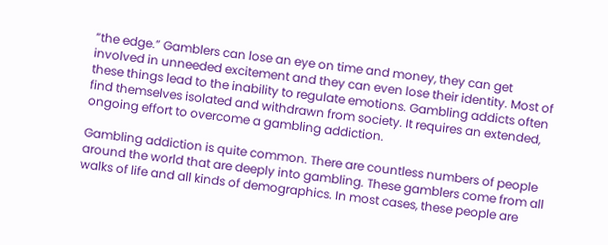“the edge.” Gamblers can lose an eye on time and money, they can get involved in unneeded excitement and they can even lose their identity. Most of these things lead to the inability to regulate emotions. Gambling addicts often find themselves isolated and withdrawn from society. It requires an extended, ongoing effort to overcome a gambling addiction.

Gambling addiction is quite common. There are countless numbers of people around the world that are deeply into gambling. These gamblers come from all walks of life and all kinds of demographics. In most cases, these people are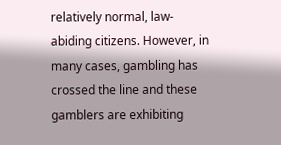relatively normal, law-abiding citizens. However, in many cases, gambling has crossed the line and these gamblers are exhibiting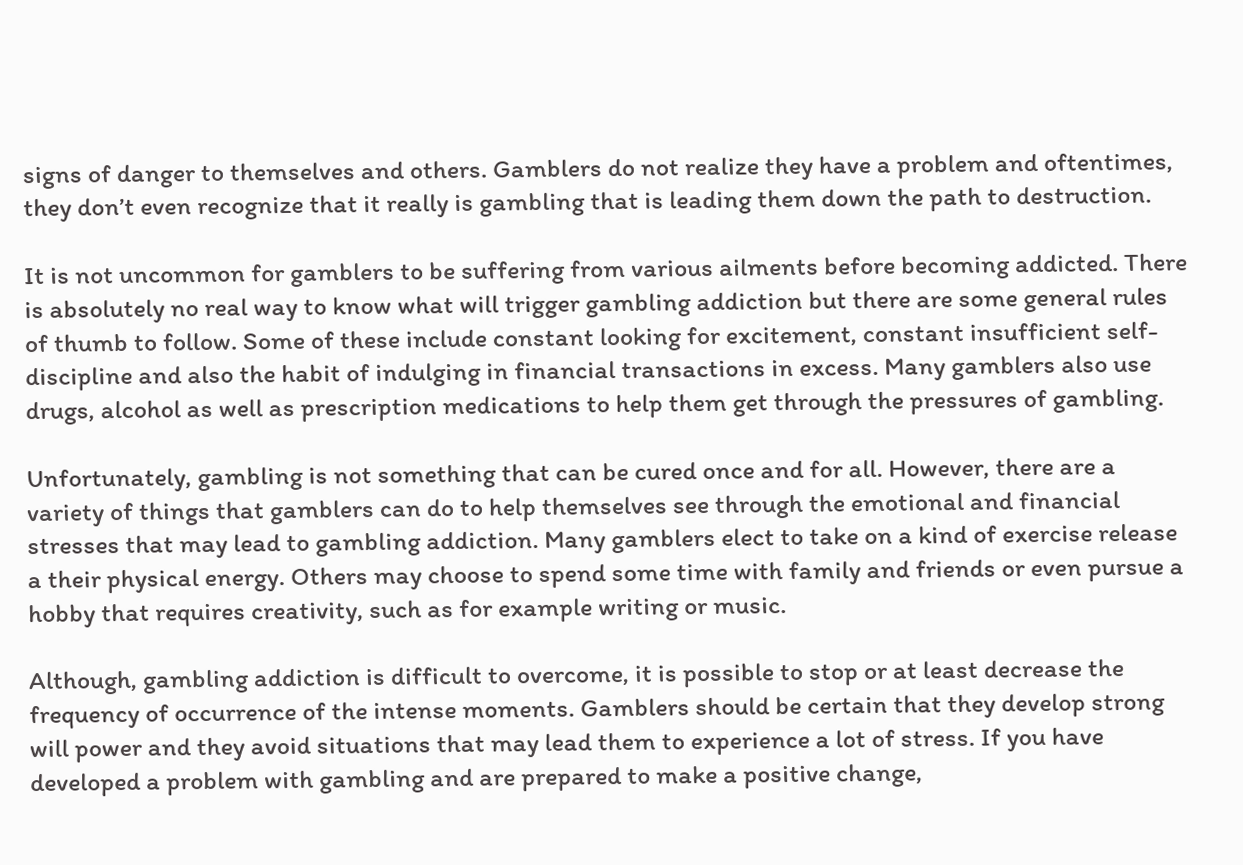signs of danger to themselves and others. Gamblers do not realize they have a problem and oftentimes, they don’t even recognize that it really is gambling that is leading them down the path to destruction.

It is not uncommon for gamblers to be suffering from various ailments before becoming addicted. There is absolutely no real way to know what will trigger gambling addiction but there are some general rules of thumb to follow. Some of these include constant looking for excitement, constant insufficient self-discipline and also the habit of indulging in financial transactions in excess. Many gamblers also use drugs, alcohol as well as prescription medications to help them get through the pressures of gambling.

Unfortunately, gambling is not something that can be cured once and for all. However, there are a variety of things that gamblers can do to help themselves see through the emotional and financial stresses that may lead to gambling addiction. Many gamblers elect to take on a kind of exercise release a their physical energy. Others may choose to spend some time with family and friends or even pursue a hobby that requires creativity, such as for example writing or music.

Although, gambling addiction is difficult to overcome, it is possible to stop or at least decrease the frequency of occurrence of the intense moments. Gamblers should be certain that they develop strong will power and they avoid situations that may lead them to experience a lot of stress. If you have developed a problem with gambling and are prepared to make a positive change,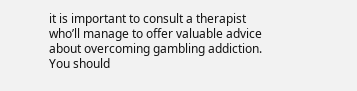it is important to consult a therapist who’ll manage to offer valuable advice about overcoming gambling addiction. You should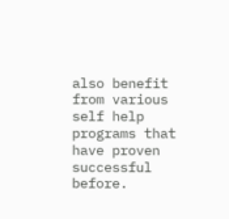also benefit from various self help programs that have proven successful before.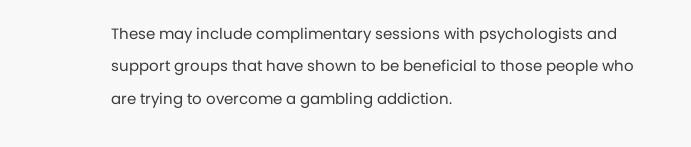These may include complimentary sessions with psychologists and support groups that have shown to be beneficial to those people who are trying to overcome a gambling addiction.